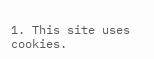1. This site uses cookies.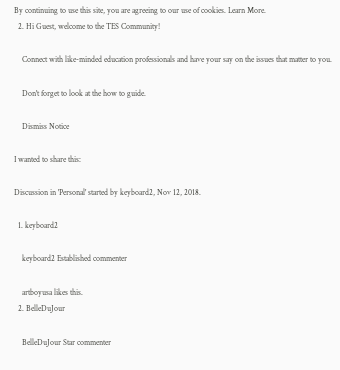By continuing to use this site, you are agreeing to our use of cookies. Learn More.
  2. Hi Guest, welcome to the TES Community!

    Connect with like-minded education professionals and have your say on the issues that matter to you.

    Don't forget to look at the how to guide.

    Dismiss Notice

I wanted to share this:

Discussion in 'Personal' started by keyboard2, Nov 12, 2018.

  1. keyboard2

    keyboard2 Established commenter

    artboyusa likes this.
  2. BelleDuJour

    BelleDuJour Star commenter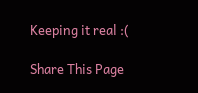Keeping it real :(

Share This Page